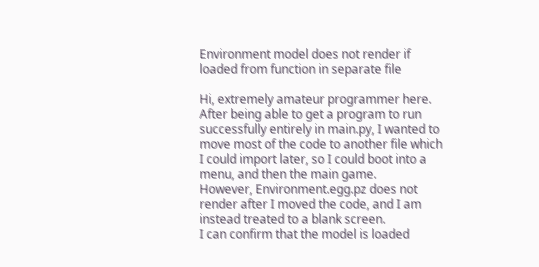Environment model does not render if loaded from function in separate file

Hi, extremely amateur programmer here.
After being able to get a program to run successfully entirely in main.py, I wanted to move most of the code to another file which I could import later, so I could boot into a menu, and then the main game.
However, Environment.egg.pz does not render after I moved the code, and I am instead treated to a blank screen.
I can confirm that the model is loaded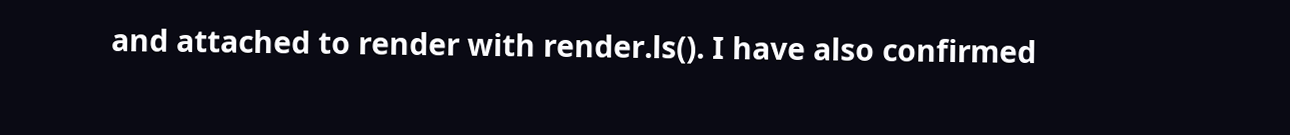and attached to render with render.ls(). I have also confirmed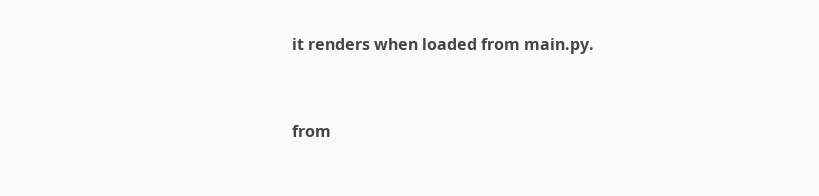it renders when loaded from main.py.


from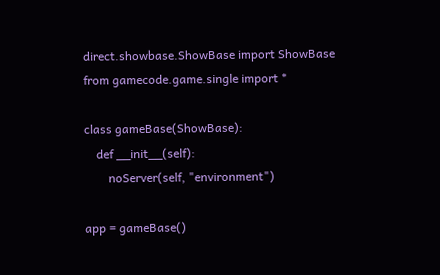direct.showbase.ShowBase import ShowBase
from gamecode.game.single import *

class gameBase(ShowBase):
    def __init__(self):
        noServer(self, "environment")

app = gameBase()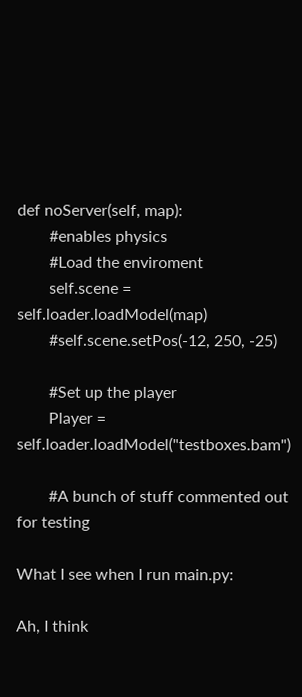def noServer(self, map):
        #enables physics
        #Load the enviroment
        self.scene = self.loader.loadModel(map)
        #self.scene.setPos(-12, 250, -25)

        #Set up the player
        Player = self.loader.loadModel("testboxes.bam")

        #A bunch of stuff commented out for testing

What I see when I run main.py:

Ah, I think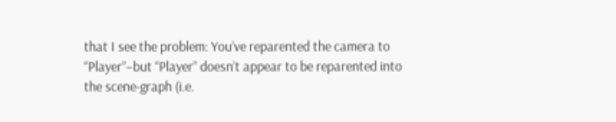that I see the problem: You’ve reparented the camera to “Player”–but “Player” doesn’t appear to be reparented into the scene-graph (i.e.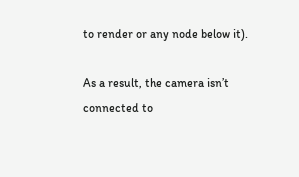to render or any node below it).

As a result, the camera isn’t connected to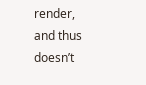render, and thus doesn’t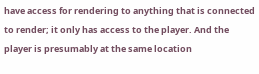have access for rendering to anything that is connected to render; it only has access to the player. And the player is presumably at the same location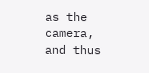as the camera, and thus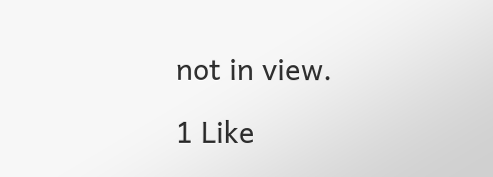not in view.

1 Like